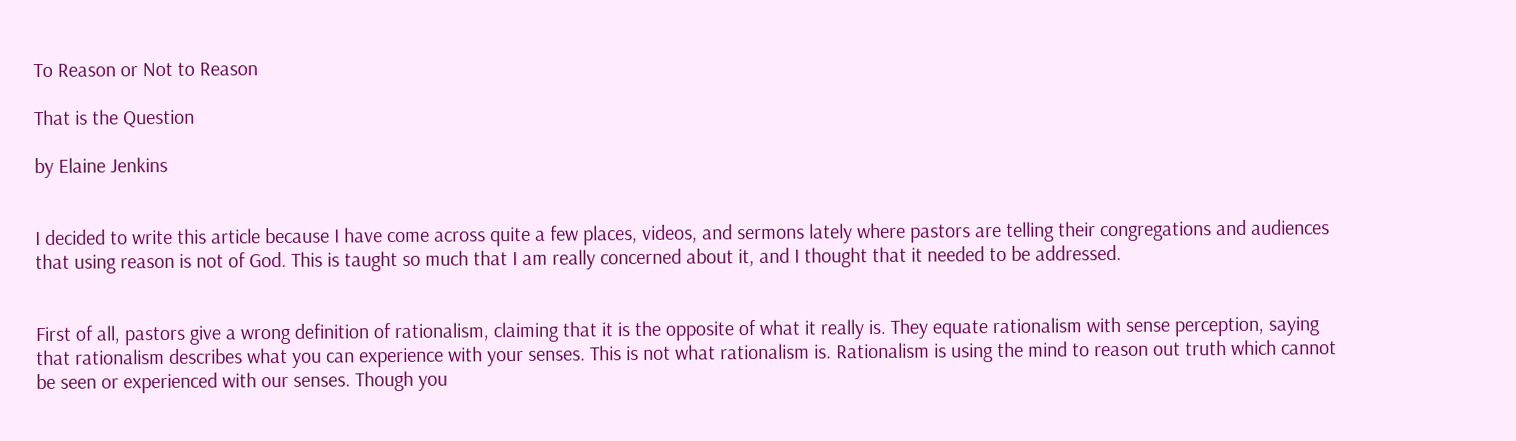To Reason or Not to Reason

That is the Question

by Elaine Jenkins


I decided to write this article because I have come across quite a few places, videos, and sermons lately where pastors are telling their congregations and audiences that using reason is not of God. This is taught so much that I am really concerned about it, and I thought that it needed to be addressed.


First of all, pastors give a wrong definition of rationalism, claiming that it is the opposite of what it really is. They equate rationalism with sense perception, saying that rationalism describes what you can experience with your senses. This is not what rationalism is. Rationalism is using the mind to reason out truth which cannot be seen or experienced with our senses. Though you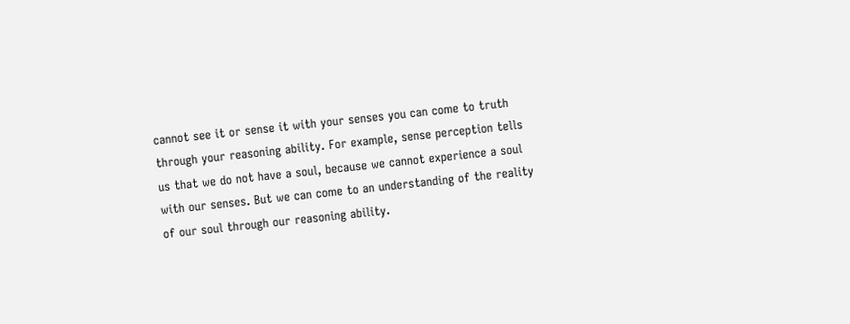cannot see it or sense it with your senses you can come to truth through your reasoning ability. For example, sense perception tells us that we do not have a soul, because we cannot experience a soul with our senses. But we can come to an understanding of the reality of our soul through our reasoning ability.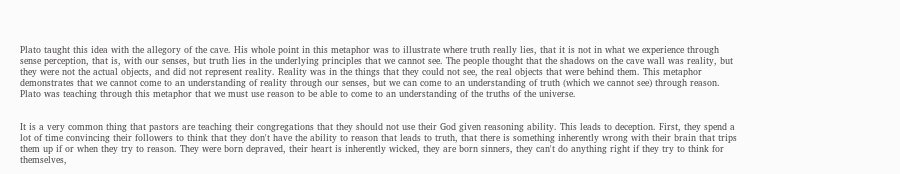Plato taught this idea with the allegory of the cave. His whole point in this metaphor was to illustrate where truth really lies, that it is not in what we experience through sense perception, that is, with our senses, but truth lies in the underlying principles that we cannot see. The people thought that the shadows on the cave wall was reality, but they were not the actual objects, and did not represent reality. Reality was in the things that they could not see, the real objects that were behind them. This metaphor demonstrates that we cannot come to an understanding of reality through our senses, but we can come to an understanding of truth (which we cannot see) through reason. Plato was teaching through this metaphor that we must use reason to be able to come to an understanding of the truths of the universe.


It is a very common thing that pastors are teaching their congregations that they should not use their God given reasoning ability. This leads to deception. First, they spend a lot of time convincing their followers to think that they don't have the ability to reason that leads to truth, that there is something inherently wrong with their brain that trips them up if or when they try to reason. They were born depraved, their heart is inherently wicked, they are born sinners, they can't do anything right if they try to think for themselves,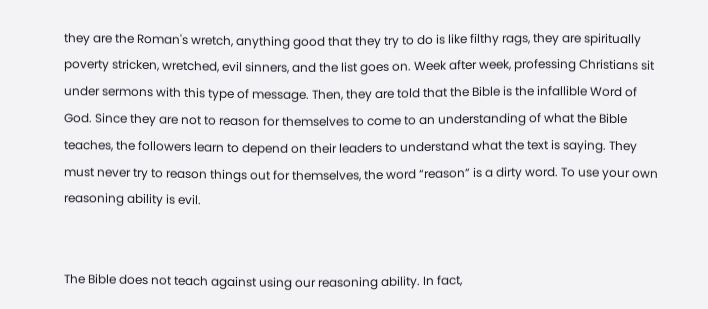they are the Roman's wretch, anything good that they try to do is like filthy rags, they are spiritually poverty stricken, wretched, evil sinners, and the list goes on. Week after week, professing Christians sit under sermons with this type of message. Then, they are told that the Bible is the infallible Word of God. Since they are not to reason for themselves to come to an understanding of what the Bible teaches, the followers learn to depend on their leaders to understand what the text is saying. They must never try to reason things out for themselves, the word “reason” is a dirty word. To use your own reasoning ability is evil.


The Bible does not teach against using our reasoning ability. In fact,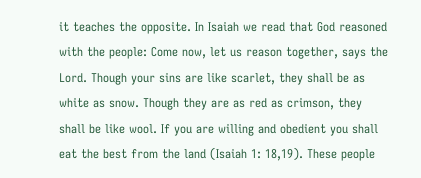it teaches the opposite. In Isaiah we read that God reasoned with the people: Come now, let us reason together, says the Lord. Though your sins are like scarlet, they shall be as white as snow. Though they are as red as crimson, they shall be like wool. If you are willing and obedient you shall eat the best from the land (Isaiah 1: 18,19). These people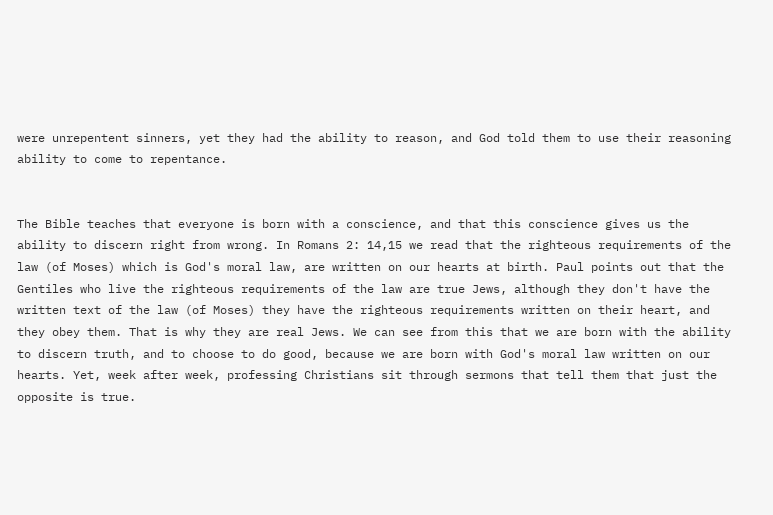were unrepentent sinners, yet they had the ability to reason, and God told them to use their reasoning ability to come to repentance.


The Bible teaches that everyone is born with a conscience, and that this conscience gives us the ability to discern right from wrong. In Romans 2: 14,15 we read that the righteous requirements of the law (of Moses) which is God's moral law, are written on our hearts at birth. Paul points out that the Gentiles who live the righteous requirements of the law are true Jews, although they don't have the written text of the law (of Moses) they have the righteous requirements written on their heart, and they obey them. That is why they are real Jews. We can see from this that we are born with the ability to discern truth, and to choose to do good, because we are born with God's moral law written on our hearts. Yet, week after week, professing Christians sit through sermons that tell them that just the opposite is true.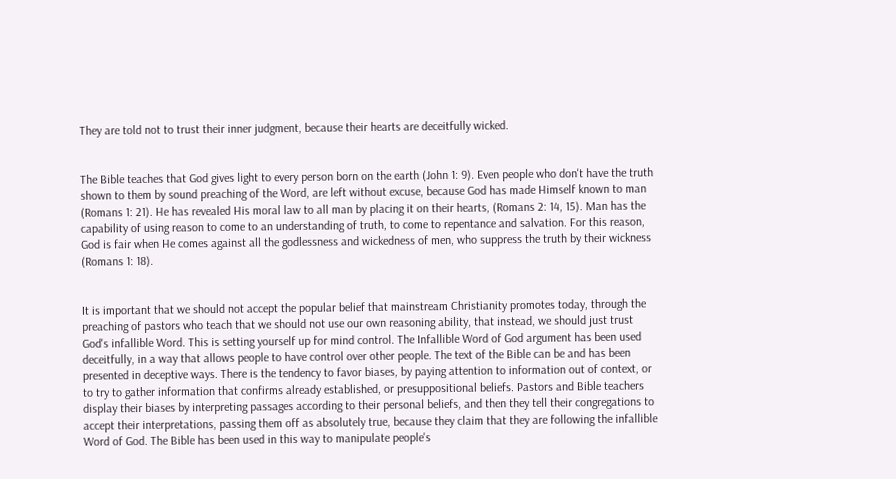They are told not to trust their inner judgment, because their hearts are deceitfully wicked.


The Bible teaches that God gives light to every person born on the earth (John 1: 9). Even people who don't have the truth shown to them by sound preaching of the Word, are left without excuse, because God has made Himself known to man (Romans 1: 21). He has revealed His moral law to all man by placing it on their hearts, (Romans 2: 14, 15). Man has the capability of using reason to come to an understanding of truth, to come to repentance and salvation. For this reason, God is fair when He comes against all the godlessness and wickedness of men, who suppress the truth by their wickness (Romans 1: 18).


It is important that we should not accept the popular belief that mainstream Christianity promotes today, through the preaching of pastors who teach that we should not use our own reasoning ability, that instead, we should just trust God's infallible Word. This is setting yourself up for mind control. The Infallible Word of God argument has been used deceitfully, in a way that allows people to have control over other people. The text of the Bible can be and has been presented in deceptive ways. There is the tendency to favor biases, by paying attention to information out of context, or to try to gather information that confirms already established, or presuppositional beliefs. Pastors and Bible teachers display their biases by interpreting passages according to their personal beliefs, and then they tell their congregations to accept their interpretations, passing them off as absolutely true, because they claim that they are following the infallible Word of God. The Bible has been used in this way to manipulate people's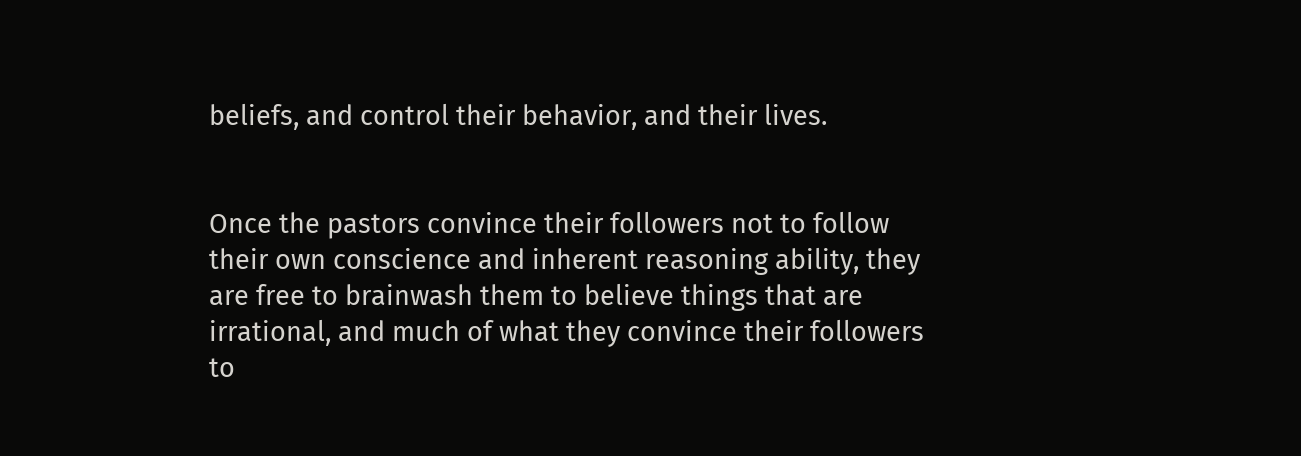beliefs, and control their behavior, and their lives.


Once the pastors convince their followers not to follow their own conscience and inherent reasoning ability, they are free to brainwash them to believe things that are irrational, and much of what they convince their followers to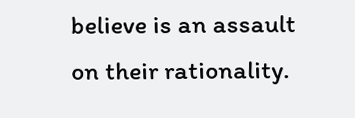believe is an assault on their rationality.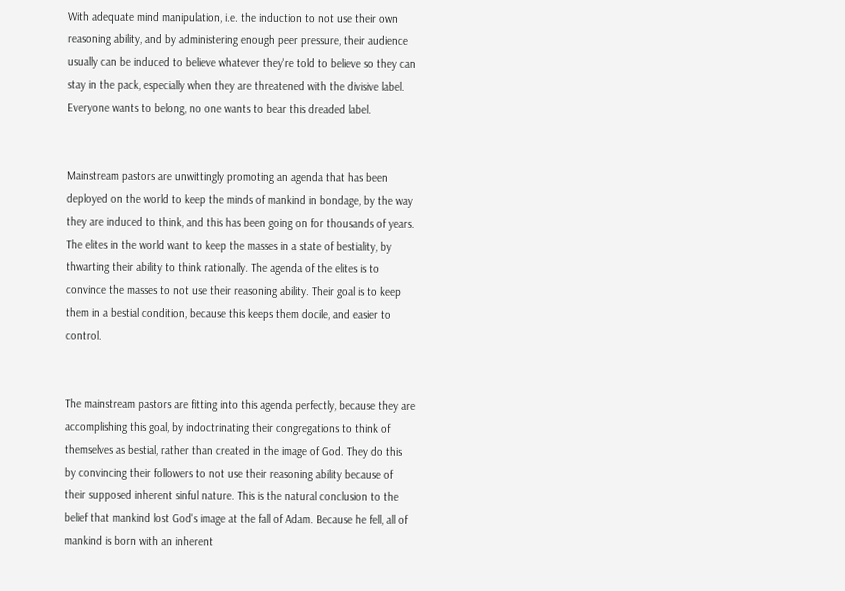With adequate mind manipulation, i.e. the induction to not use their own reasoning ability, and by administering enough peer pressure, their audience usually can be induced to believe whatever they're told to believe so they can stay in the pack, especially when they are threatened with the divisive label. Everyone wants to belong, no one wants to bear this dreaded label.


Mainstream pastors are unwittingly promoting an agenda that has been deployed on the world to keep the minds of mankind in bondage, by the way they are induced to think, and this has been going on for thousands of years. The elites in the world want to keep the masses in a state of bestiality, by thwarting their ability to think rationally. The agenda of the elites is to convince the masses to not use their reasoning ability. Their goal is to keep them in a bestial condition, because this keeps them docile, and easier to control.


The mainstream pastors are fitting into this agenda perfectly, because they are accomplishing this goal, by indoctrinating their congregations to think of themselves as bestial, rather than created in the image of God. They do this by convincing their followers to not use their reasoning ability because of their supposed inherent sinful nature. This is the natural conclusion to the belief that mankind lost God's image at the fall of Adam. Because he fell, all of mankind is born with an inherent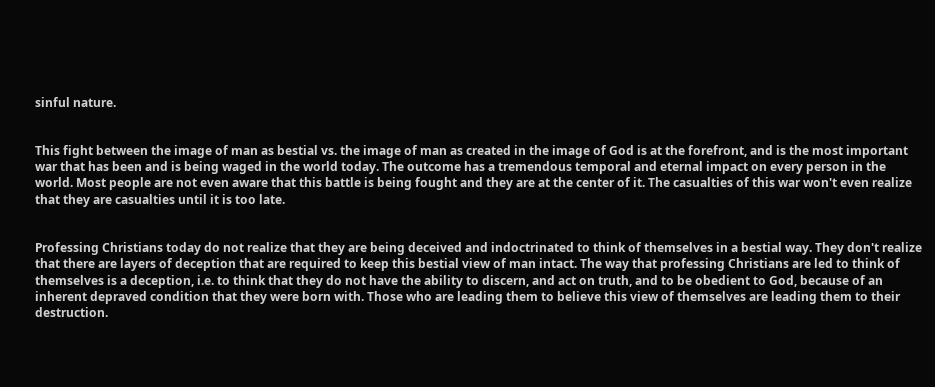sinful nature.


This fight between the image of man as bestial vs. the image of man as created in the image of God is at the forefront, and is the most important war that has been and is being waged in the world today. The outcome has a tremendous temporal and eternal impact on every person in the world. Most people are not even aware that this battle is being fought and they are at the center of it. The casualties of this war won't even realize that they are casualties until it is too late.


Professing Christians today do not realize that they are being deceived and indoctrinated to think of themselves in a bestial way. They don't realize that there are layers of deception that are required to keep this bestial view of man intact. The way that professing Christians are led to think of themselves is a deception, i.e. to think that they do not have the ability to discern, and act on truth, and to be obedient to God, because of an inherent depraved condition that they were born with. Those who are leading them to believe this view of themselves are leading them to their destruction.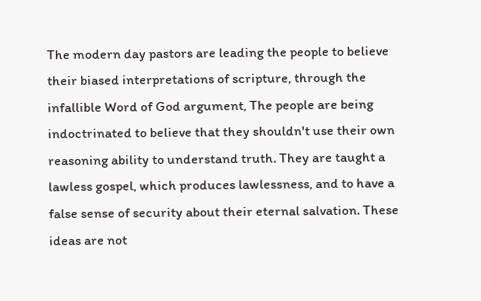The modern day pastors are leading the people to believe their biased interpretations of scripture, through the infallible Word of God argument, The people are being indoctrinated to believe that they shouldn't use their own reasoning ability to understand truth. They are taught a lawless gospel, which produces lawlessness, and to have a false sense of security about their eternal salvation. These ideas are not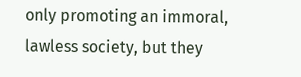only promoting an immoral, lawless society, but they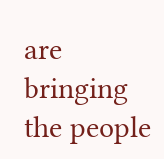are bringing the people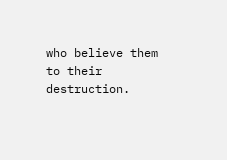who believe them to their destruction.